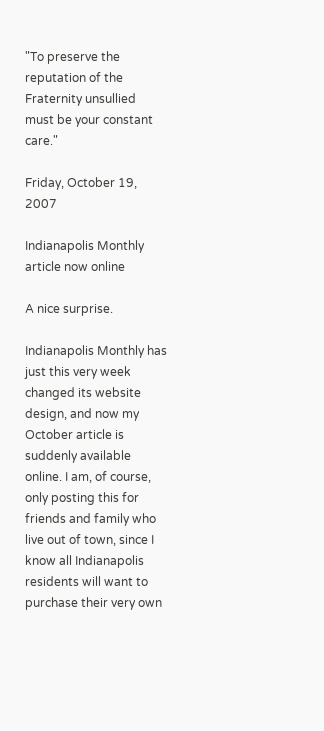"To preserve the reputation of the Fraternity unsullied must be your constant care."

Friday, October 19, 2007

Indianapolis Monthly article now online

A nice surprise.

Indianapolis Monthly has just this very week changed its website design, and now my October article is suddenly available online. I am, of course, only posting this for friends and family who live out of town, since I know all Indianapolis residents will want to purchase their very own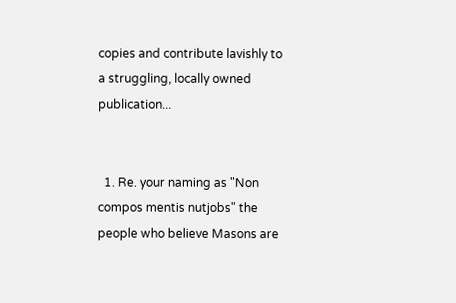copies and contribute lavishly to a struggling, locally owned publication...


  1. Re. your naming as "Non compos mentis nutjobs" the people who believe Masons are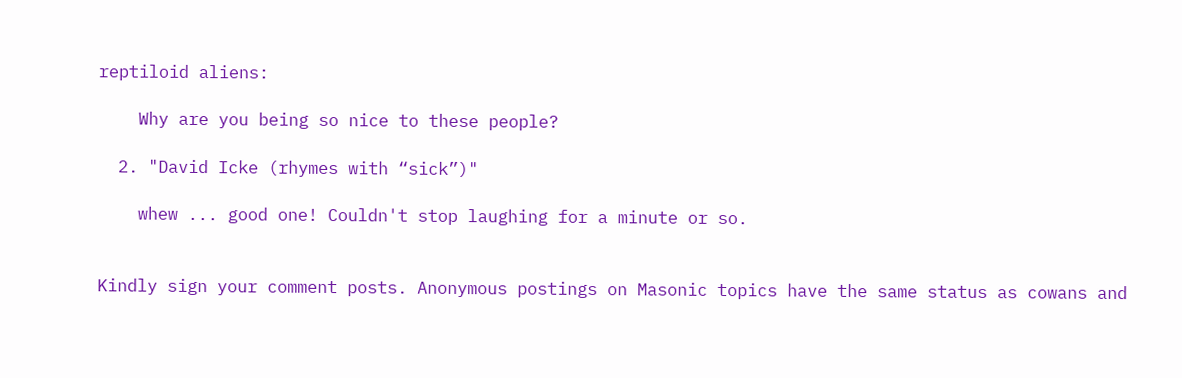reptiloid aliens:

    Why are you being so nice to these people?

  2. "David Icke (rhymes with “sick”)"

    whew ... good one! Couldn't stop laughing for a minute or so.


Kindly sign your comment posts. Anonymous postings on Masonic topics have the same status as cowans and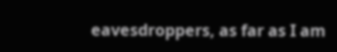eavesdroppers, as far as I am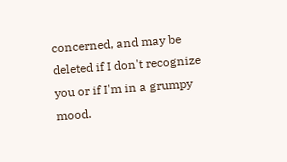concerned, and may be deleted if I don't recognize you or if I'm in a grumpy mood.